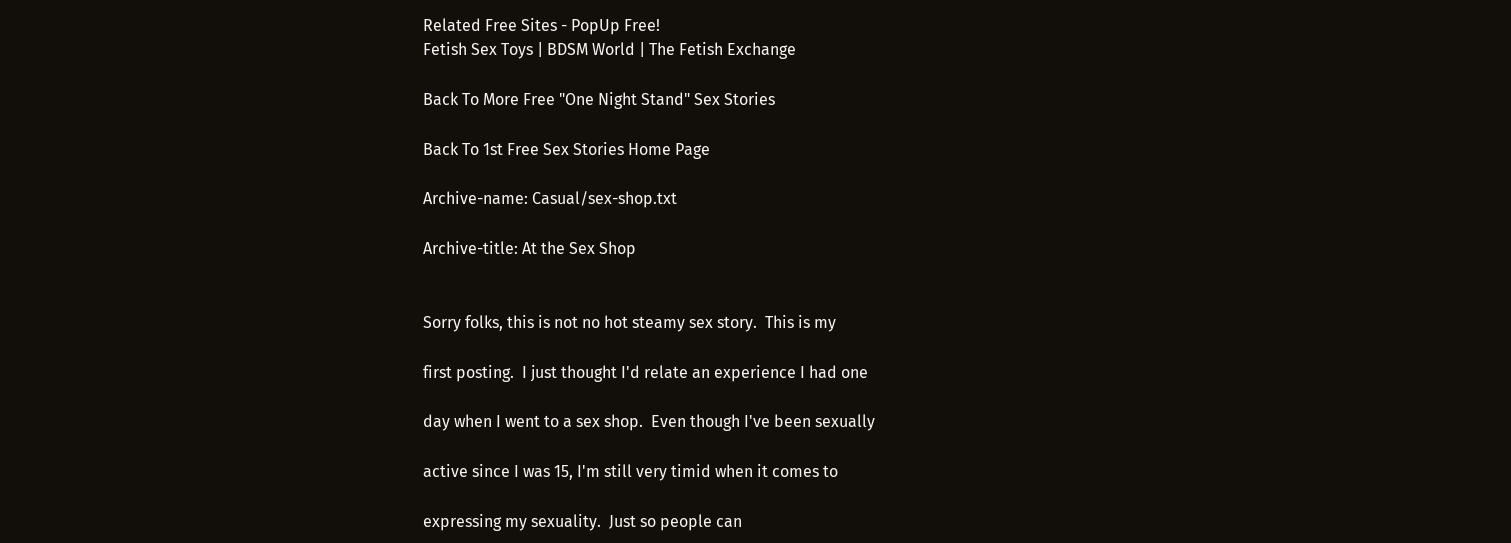Related Free Sites - PopUp Free!
Fetish Sex Toys | BDSM World | The Fetish Exchange

Back To More Free "One Night Stand" Sex Stories

Back To 1st Free Sex Stories Home Page

Archive-name: Casual/sex-shop.txt

Archive-title: At the Sex Shop


Sorry folks, this is not no hot steamy sex story.  This is my

first posting.  I just thought I'd relate an experience I had one

day when I went to a sex shop.  Even though I've been sexually

active since I was 15, I'm still very timid when it comes to

expressing my sexuality.  Just so people can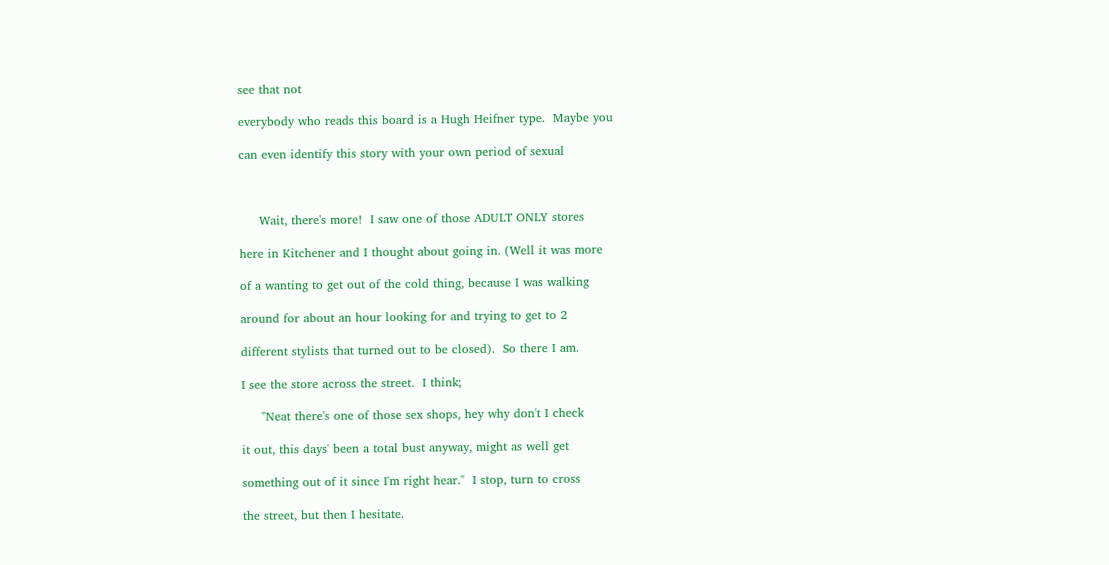see that not

everybody who reads this board is a Hugh Heifner type.  Maybe you

can even identify this story with your own period of sexual



     Wait, there's more!  I saw one of those ADULT ONLY stores

here in Kitchener and I thought about going in. (Well it was more

of a wanting to get out of the cold thing, because I was walking

around for about an hour looking for and trying to get to 2

different stylists that turned out to be closed).  So there I am.

I see the store across the street.  I think;

     "Neat there's one of those sex shops, hey why don't I check

it out, this days' been a total bust anyway, might as well get

something out of it since I'm right hear."  I stop, turn to cross

the street, but then I hesitate.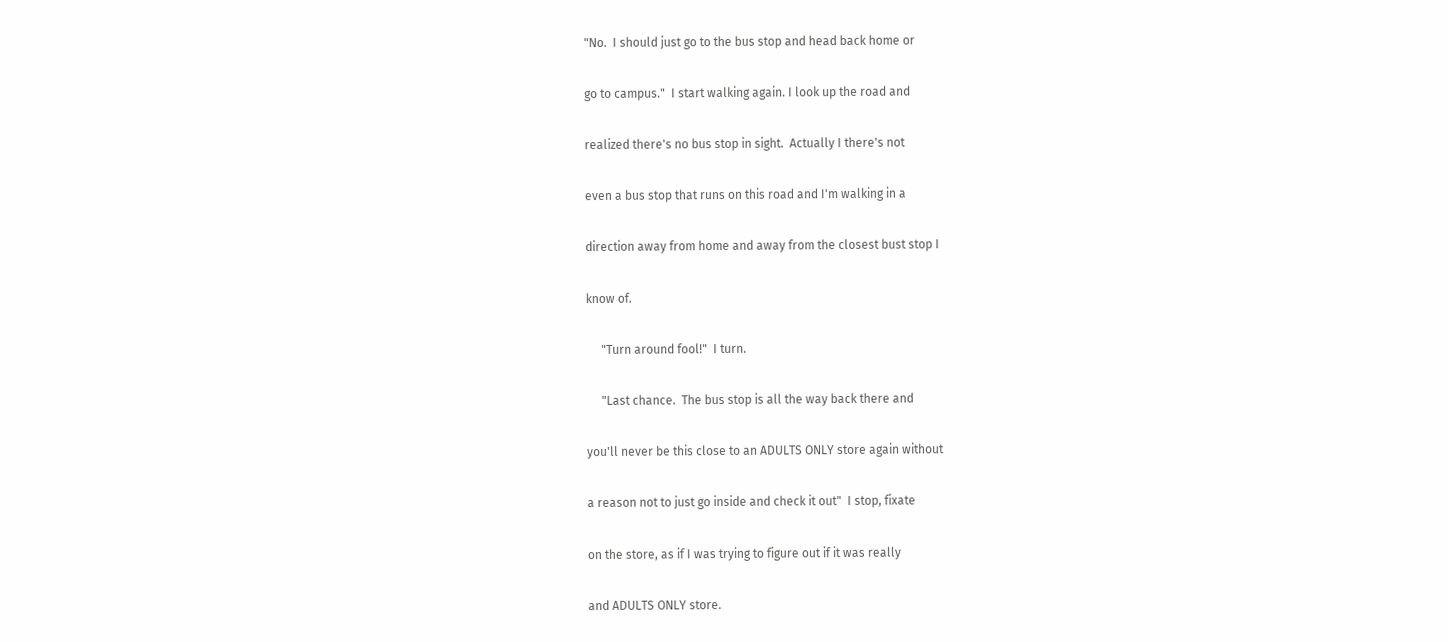"No.  I should just go to the bus stop and head back home or

go to campus."  I start walking again. I look up the road and

realized there's no bus stop in sight.  Actually I there's not

even a bus stop that runs on this road and I'm walking in a

direction away from home and away from the closest bust stop I

know of.

     "Turn around fool!"  I turn.

     "Last chance.  The bus stop is all the way back there and

you'll never be this close to an ADULTS ONLY store again without

a reason not to just go inside and check it out"  I stop, fixate

on the store, as if I was trying to figure out if it was really

and ADULTS ONLY store.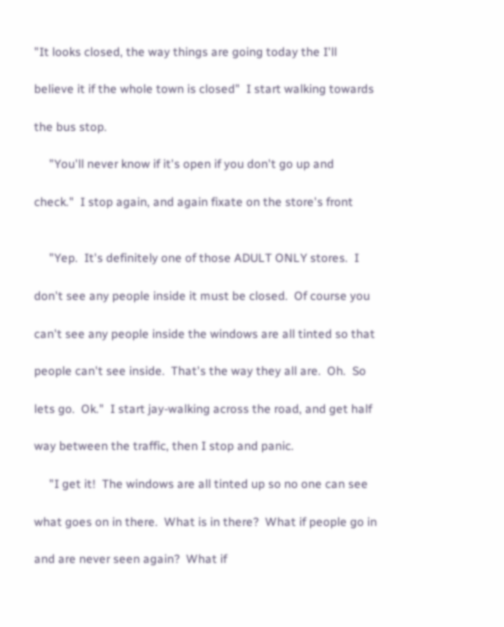"It looks closed, the way things are going today the I'll

believe it if the whole town is closed"  I start walking towards

the bus stop.

     "You'll never know if it's open if you don't go up and

check."  I stop again, and again fixate on the store's front


     "Yep.  It's definitely one of those ADULT ONLY stores.  I

don't see any people inside it must be closed.  Of course you

can't see any people inside the windows are all tinted so that

people can't see inside.  That's the way they all are.  Oh.  So

lets go.  Ok."  I start jay-walking across the road, and get half

way between the traffic, then I stop and panic.

     "I get it!  The windows are all tinted up so no one can see

what goes on in there.  What is in there?  What if people go in

and are never seen again?  What if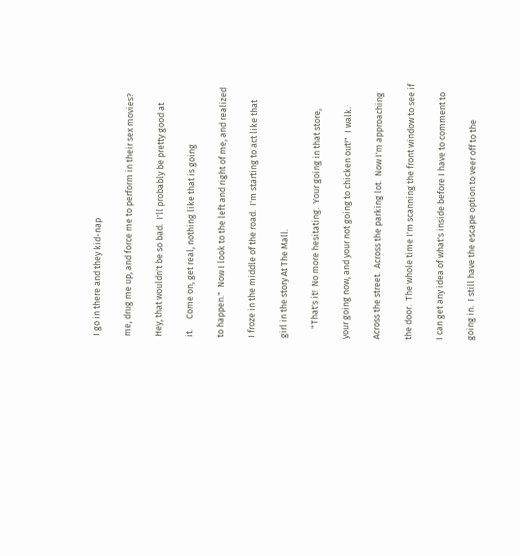I go in there and they kid-nap

me, drug me up, and force me to perform in their sex movies?

Hey, that wouldn't be so bad.  I'll probably be pretty good at

it.     Come on, get real, nothing like that is going

to happen."  Now I look to the left and right of me, and realized

I froze in the middle of the road.  I'm starting to act like that

girl in the story At The Mall.

     "That's it!  No more hesitating.  Your going in that store,

your going now, and your not going to chicken out!"  I walk.

Across the street.  Across the parking lot.  Now I'm approaching

the door.  The whole time I'm scanning the front window to see if

I can get any idea of what's inside before I have to comment to

going in.  I still have the escape option to veer off to the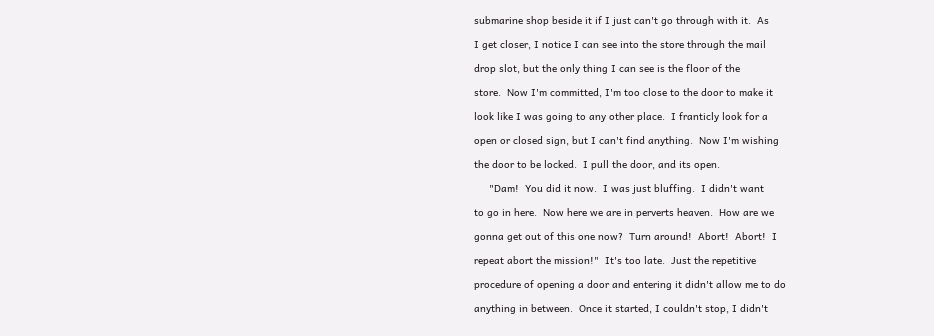submarine shop beside it if I just can't go through with it.  As

I get closer, I notice I can see into the store through the mail

drop slot, but the only thing I can see is the floor of the

store.  Now I'm committed, I'm too close to the door to make it

look like I was going to any other place.  I franticly look for a

open or closed sign, but I can't find anything.  Now I'm wishing

the door to be locked.  I pull the door, and its open.

     "Dam!  You did it now.  I was just bluffing.  I didn't want

to go in here.  Now here we are in perverts heaven.  How are we

gonna get out of this one now?  Turn around!  Abort!  Abort!  I

repeat abort the mission!"  It's too late.  Just the repetitive

procedure of opening a door and entering it didn't allow me to do

anything in between.  Once it started, I couldn't stop, I didn't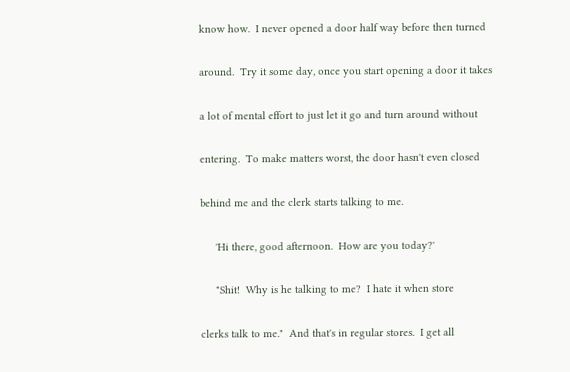know how.  I never opened a door half way before then turned

around.  Try it some day, once you start opening a door it takes

a lot of mental effort to just let it go and turn around without

entering.  To make matters worst, the door hasn't even closed

behind me and the clerk starts talking to me.

     'Hi there, good afternoon.  How are you today?'

     "Shit!  Why is he talking to me?  I hate it when store

clerks talk to me."  And that's in regular stores.  I get all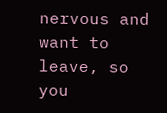nervous and want to leave, so you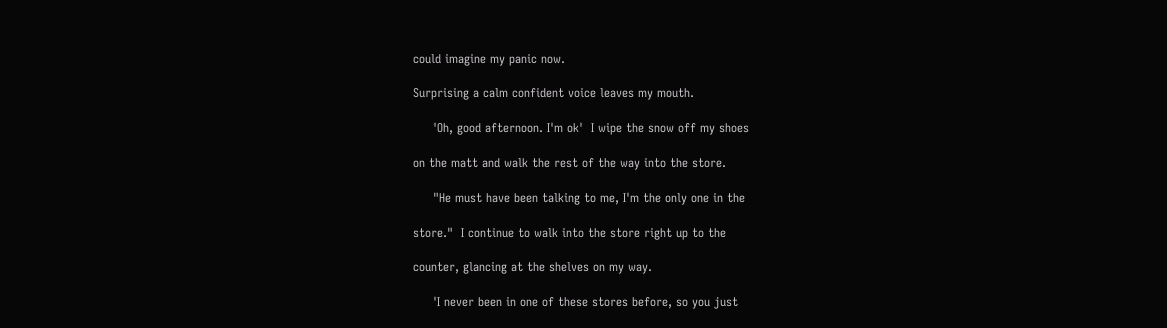could imagine my panic now.

Surprising a calm confident voice leaves my mouth.

     'Oh, good afternoon. I'm ok'  I wipe the snow off my shoes

on the matt and walk the rest of the way into the store.

     "He must have been talking to me, I'm the only one in the

store."  I continue to walk into the store right up to the

counter, glancing at the shelves on my way.

     'I never been in one of these stores before, so you just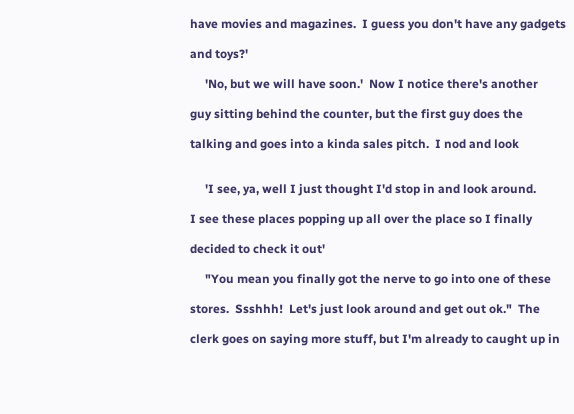have movies and magazines.  I guess you don't have any gadgets

and toys?'

     'No, but we will have soon.'  Now I notice there's another

guy sitting behind the counter, but the first guy does the

talking and goes into a kinda sales pitch.  I nod and look


     'I see, ya, well I just thought I'd stop in and look around.

I see these places popping up all over the place so I finally

decided to check it out'

     "You mean you finally got the nerve to go into one of these

stores.  Ssshhh!  Let's just look around and get out ok."  The

clerk goes on saying more stuff, but I'm already to caught up in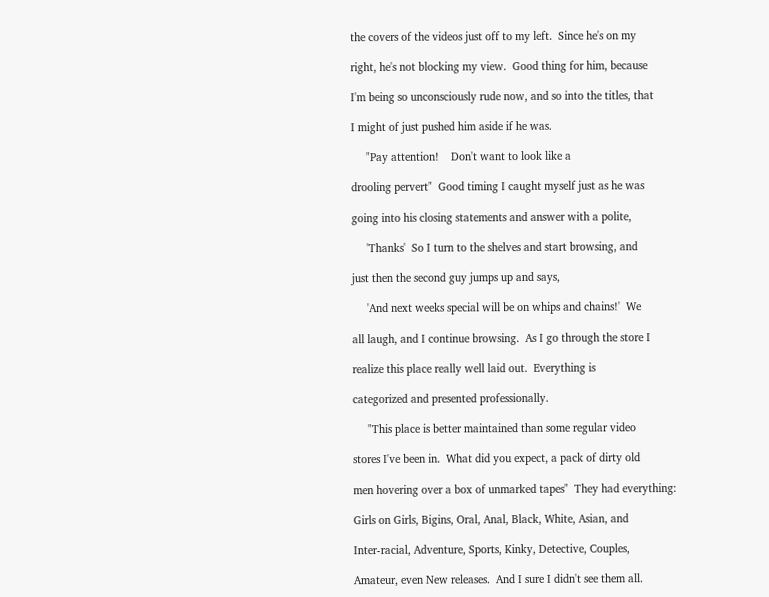the covers of the videos just off to my left.  Since he's on my

right, he's not blocking my view.  Good thing for him, because

I'm being so unconsciously rude now, and so into the titles, that

I might of just pushed him aside if he was.

     "Pay attention!    Don't want to look like a

drooling pervert"  Good timing I caught myself just as he was

going into his closing statements and answer with a polite,

     'Thanks'  So I turn to the shelves and start browsing, and

just then the second guy jumps up and says,

     'And next weeks special will be on whips and chains!'  We

all laugh, and I continue browsing.  As I go through the store I

realize this place really well laid out.  Everything is

categorized and presented professionally.

     "This place is better maintained than some regular video

stores I've been in.  What did you expect, a pack of dirty old

men hovering over a box of unmarked tapes"  They had everything:

Girls on Girls, Bigins, Oral, Anal, Black, White, Asian, and

Inter-racial, Adventure, Sports, Kinky, Detective, Couples,

Amateur, even New releases.  And I sure I didn't see them all.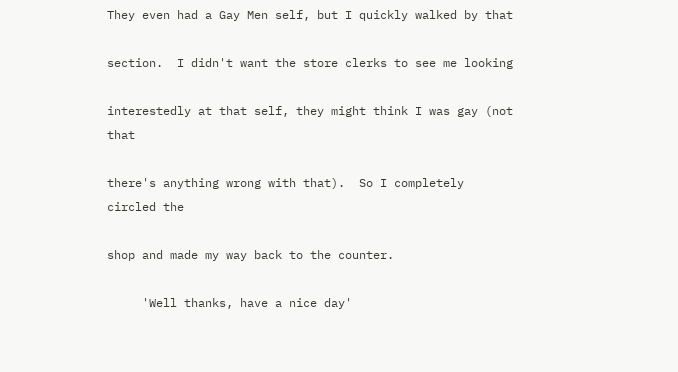They even had a Gay Men self, but I quickly walked by that

section.  I didn't want the store clerks to see me looking

interestedly at that self, they might think I was gay (not that

there's anything wrong with that).  So I completely circled the

shop and made my way back to the counter.

     'Well thanks, have a nice day'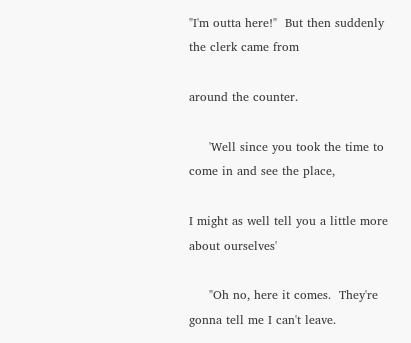"I'm outta here!"  But then suddenly the clerk came from

around the counter.

     'Well since you took the time to come in and see the place,

I might as well tell you a little more about ourselves'

     "Oh no, here it comes.  They're gonna tell me I can't leave.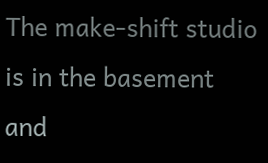The make-shift studio is in the basement and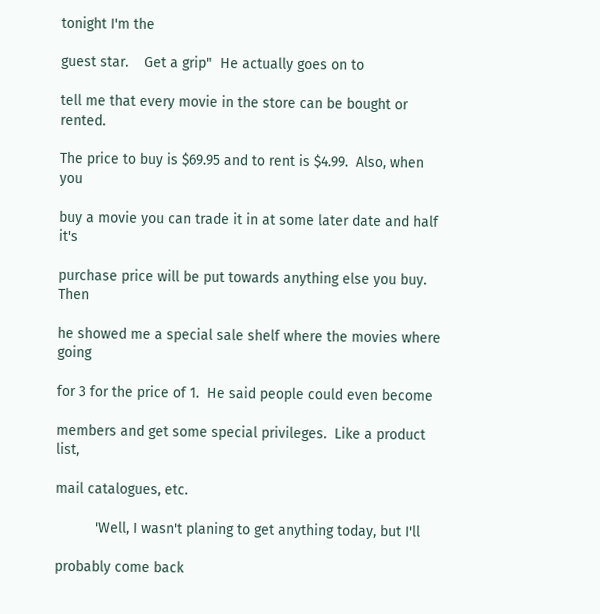tonight I'm the

guest star.    Get a grip"  He actually goes on to

tell me that every movie in the store can be bought or rented.

The price to buy is $69.95 and to rent is $4.99.  Also, when you

buy a movie you can trade it in at some later date and half it's

purchase price will be put towards anything else you buy.  Then

he showed me a special sale shelf where the movies where going

for 3 for the price of 1.  He said people could even become

members and get some special privileges.  Like a product list,

mail catalogues, etc.

          'Well, I wasn't planing to get anything today, but I'll

probably come back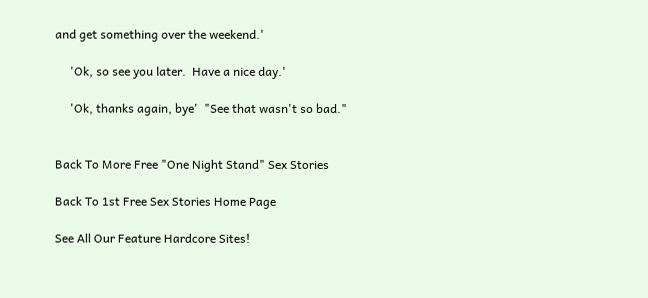and get something over the weekend.'

     'Ok, so see you later.  Have a nice day.'

     'Ok, thanks again, bye'  "See that wasn't so bad."


Back To More Free "One Night Stand" Sex Stories

Back To 1st Free Sex Stories Home Page

See All Our Feature Hardcore Sites!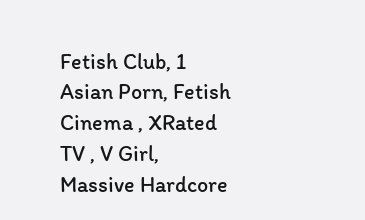Fetish Club, 1 Asian Porn, Fetish Cinema , XRated TV , V Girl, Massive Hardcore